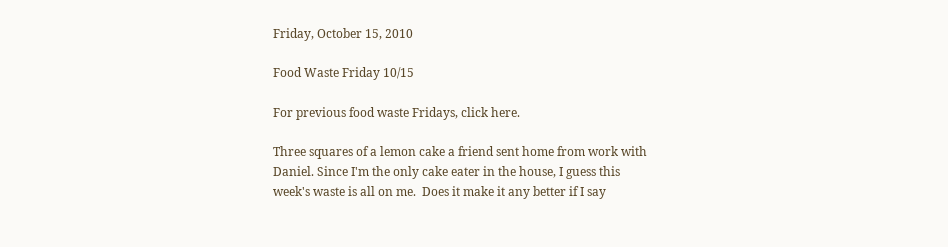Friday, October 15, 2010

Food Waste Friday 10/15

For previous food waste Fridays, click here.

Three squares of a lemon cake a friend sent home from work with Daniel. Since I'm the only cake eater in the house, I guess this week's waste is all on me.  Does it make it any better if I say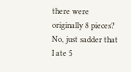there were originally 8 pieces?  No, just sadder that I ate 5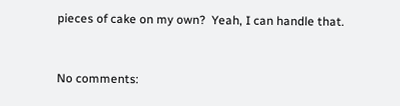pieces of cake on my own?  Yeah, I can handle that.


No comments: